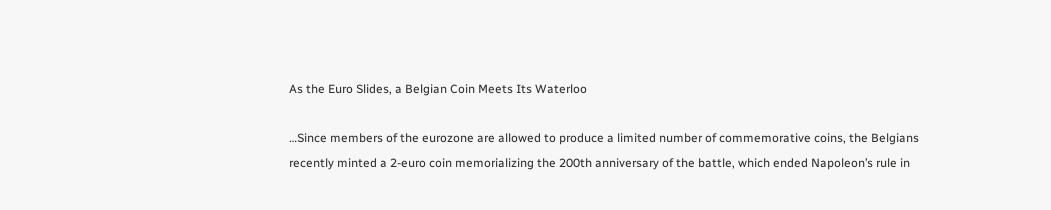As the Euro Slides, a Belgian Coin Meets Its Waterloo

…Since members of the eurozone are allowed to produce a limited number of commemorative coins, the Belgians recently minted a 2-euro coin memorializing the 200th anniversary of the battle, which ended Napoleon’s rule in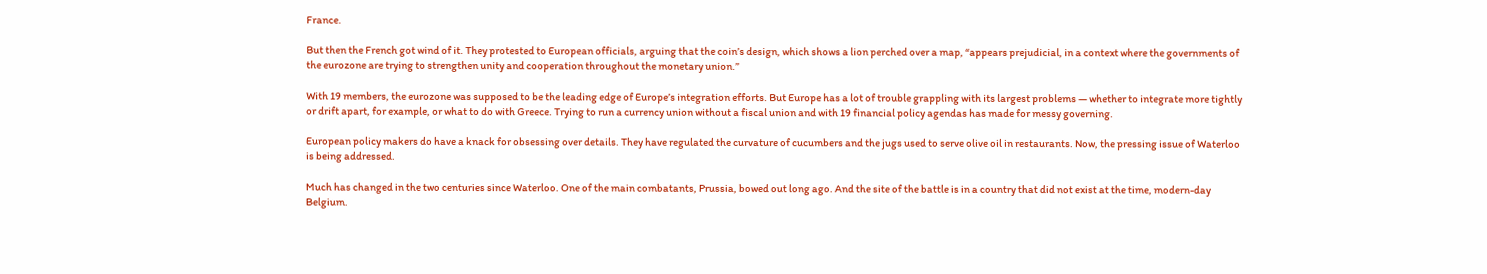France.

But then the French got wind of it. They protested to European officials, arguing that the coin’s design, which shows a lion perched over a map, “appears prejudicial, in a context where the governments of the eurozone are trying to strengthen unity and cooperation throughout the monetary union.”

With 19 members, the eurozone was supposed to be the leading edge of Europe’s integration efforts. But Europe has a lot of trouble grappling with its largest problems — whether to integrate more tightly or drift apart, for example, or what to do with Greece. Trying to run a currency union without a fiscal union and with 19 financial policy agendas has made for messy governing.

European policy makers do have a knack for obsessing over details. They have regulated the curvature of cucumbers and the jugs used to serve olive oil in restaurants. Now, the pressing issue of Waterloo is being addressed.

Much has changed in the two centuries since Waterloo. One of the main combatants, Prussia, bowed out long ago. And the site of the battle is in a country that did not exist at the time, modern-day Belgium.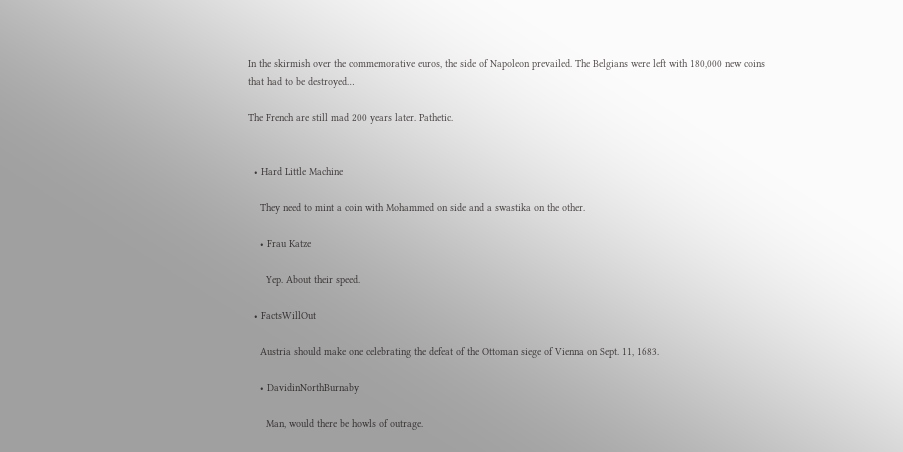In the skirmish over the commemorative euros, the side of Napoleon prevailed. The Belgians were left with 180,000 new coins that had to be destroyed…

The French are still mad 200 years later. Pathetic.


  • Hard Little Machine

    They need to mint a coin with Mohammed on side and a swastika on the other.

    • Frau Katze

      Yep. About their speed.

  • FactsWillOut

    Austria should make one celebrating the defeat of the Ottoman siege of Vienna on Sept. 11, 1683.

    • DavidinNorthBurnaby

      Man, would there be howls of outrage.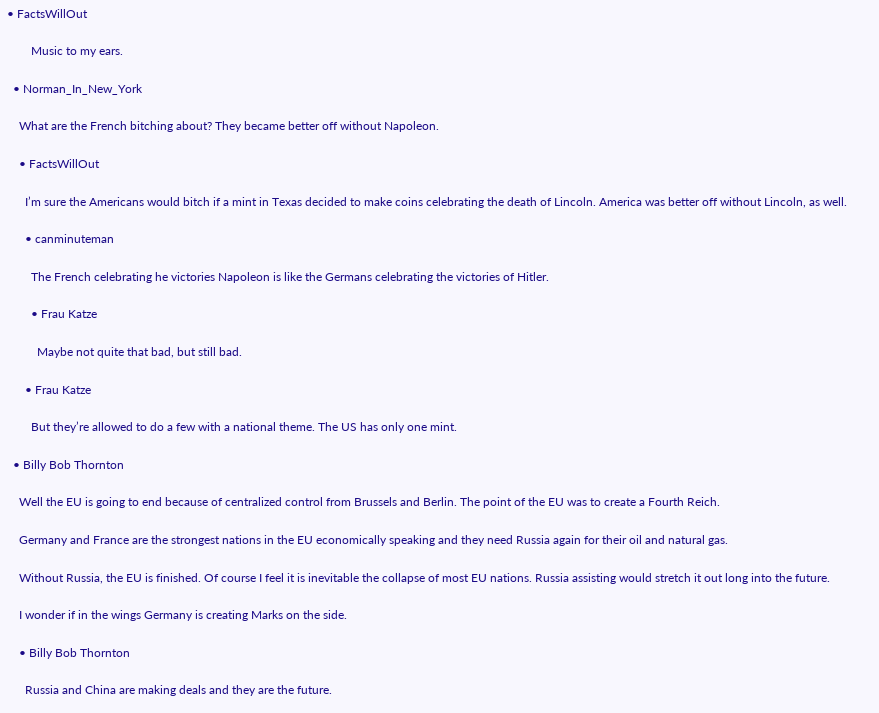• FactsWillOut

        Music to my ears.

  • Norman_In_New_York

    What are the French bitching about? They became better off without Napoleon.

    • FactsWillOut

      I’m sure the Americans would bitch if a mint in Texas decided to make coins celebrating the death of Lincoln. America was better off without Lincoln, as well.

      • canminuteman

        The French celebrating he victories Napoleon is like the Germans celebrating the victories of Hitler.

        • Frau Katze

          Maybe not quite that bad, but still bad.

      • Frau Katze

        But they’re allowed to do a few with a national theme. The US has only one mint.

  • Billy Bob Thornton

    Well the EU is going to end because of centralized control from Brussels and Berlin. The point of the EU was to create a Fourth Reich.

    Germany and France are the strongest nations in the EU economically speaking and they need Russia again for their oil and natural gas.

    Without Russia, the EU is finished. Of course I feel it is inevitable the collapse of most EU nations. Russia assisting would stretch it out long into the future.

    I wonder if in the wings Germany is creating Marks on the side.

    • Billy Bob Thornton

      Russia and China are making deals and they are the future.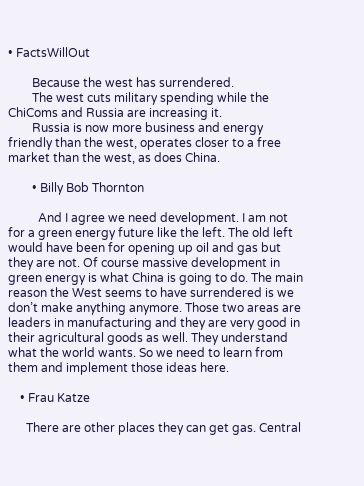• FactsWillOut

        Because the west has surrendered.
        The west cuts military spending while the ChiComs and Russia are increasing it.
        Russia is now more business and energy friendly than the west, operates closer to a free market than the west, as does China.

        • Billy Bob Thornton

          And I agree we need development. I am not for a green energy future like the left. The old left would have been for opening up oil and gas but they are not. Of course massive development in green energy is what China is going to do. The main reason the West seems to have surrendered is we don’t make anything anymore. Those two areas are leaders in manufacturing and they are very good in their agricultural goods as well. They understand what the world wants. So we need to learn from them and implement those ideas here.

    • Frau Katze

      There are other places they can get gas. Central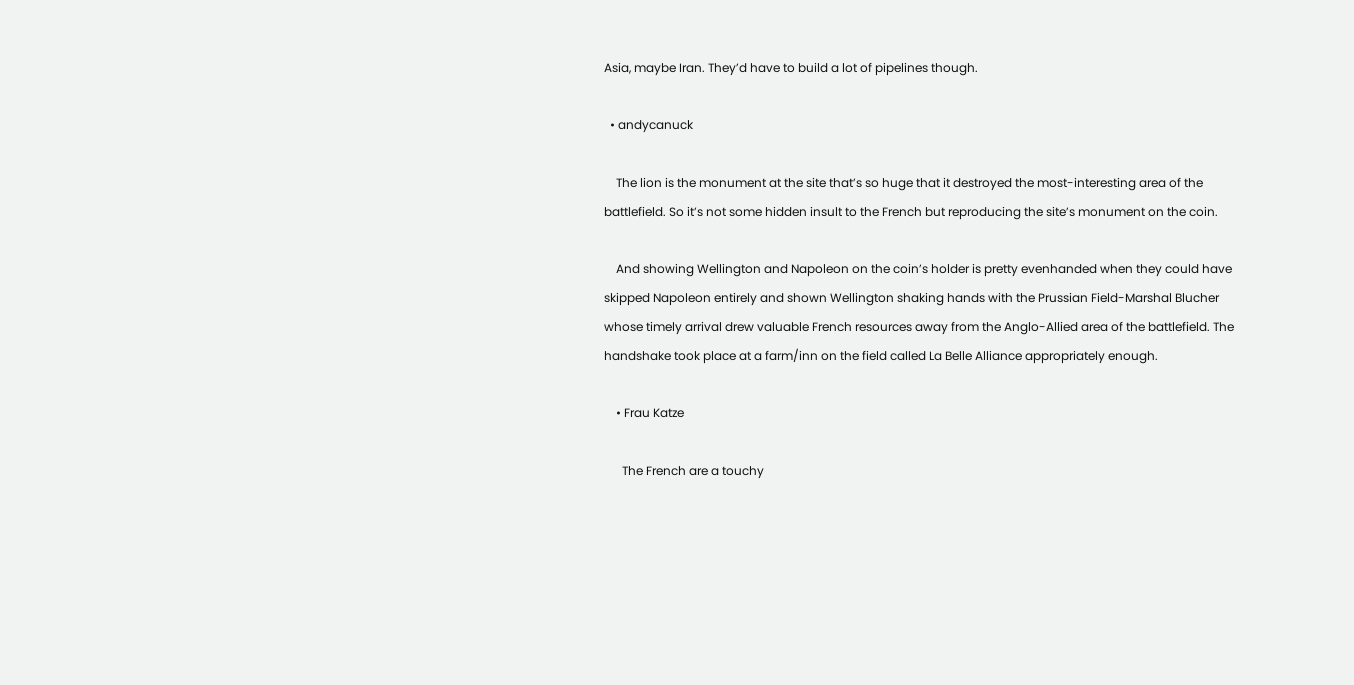Asia, maybe Iran. They’d have to build a lot of pipelines though.

  • andycanuck

    The lion is the monument at the site that’s so huge that it destroyed the most-interesting area of the battlefield. So it’s not some hidden insult to the French but reproducing the site’s monument on the coin.

    And showing Wellington and Napoleon on the coin’s holder is pretty evenhanded when they could have skipped Napoleon entirely and shown Wellington shaking hands with the Prussian Field-Marshal Blucher whose timely arrival drew valuable French resources away from the Anglo-Allied area of the battlefield. The handshake took place at a farm/inn on the field called La Belle Alliance appropriately enough.

    • Frau Katze

      The French are a touchy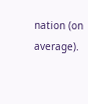nation (on average).